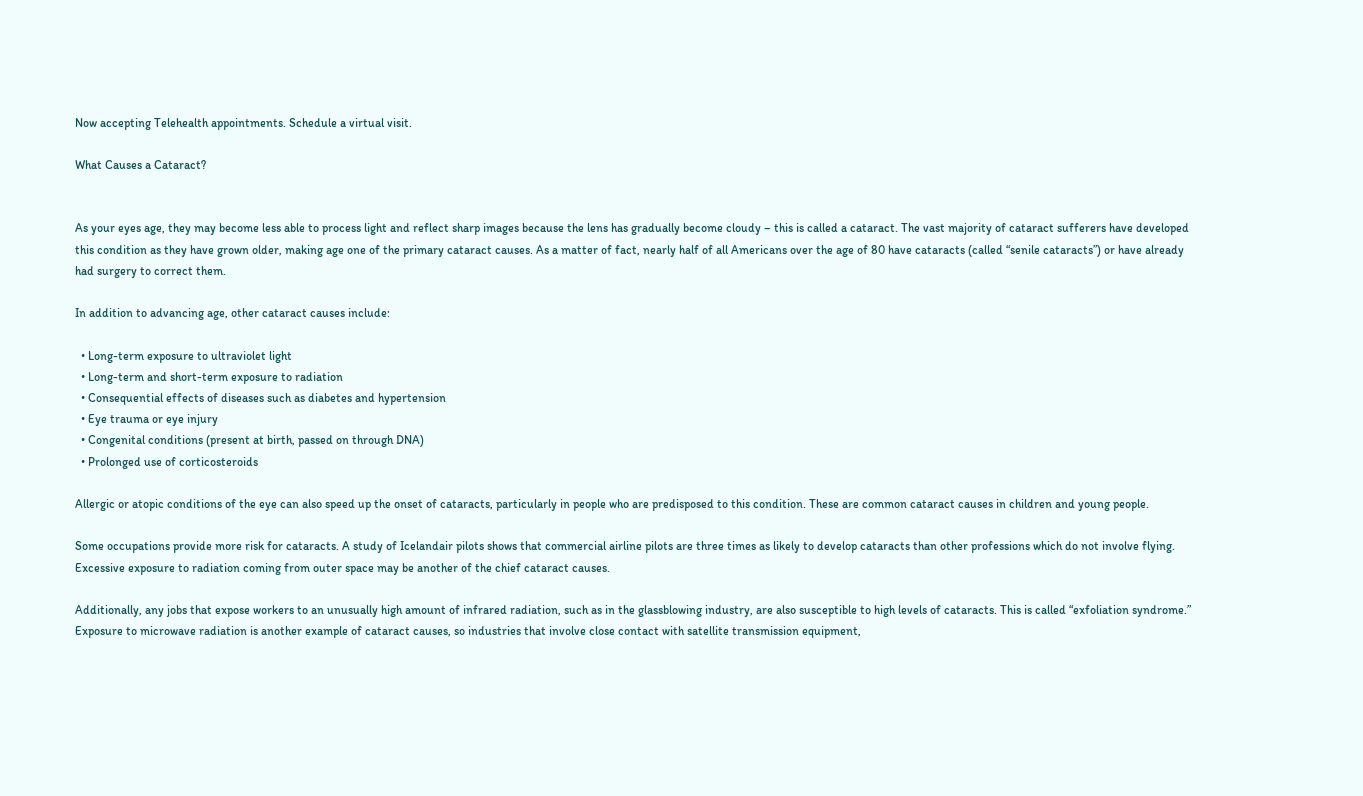Now accepting Telehealth appointments. Schedule a virtual visit.

What Causes a Cataract?


As your eyes age, they may become less able to process light and reflect sharp images because the lens has gradually become cloudy – this is called a cataract. The vast majority of cataract sufferers have developed this condition as they have grown older, making age one of the primary cataract causes. As a matter of fact, nearly half of all Americans over the age of 80 have cataracts (called “senile cataracts”) or have already had surgery to correct them.

In addition to advancing age, other cataract causes include:

  • Long-term exposure to ultraviolet light
  • Long-term and short-term exposure to radiation
  • Consequential effects of diseases such as diabetes and hypertension
  • Eye trauma or eye injury
  • Congenital conditions (present at birth, passed on through DNA)
  • Prolonged use of corticosteroids

Allergic or atopic conditions of the eye can also speed up the onset of cataracts, particularly in people who are predisposed to this condition. These are common cataract causes in children and young people.

Some occupations provide more risk for cataracts. A study of Icelandair pilots shows that commercial airline pilots are three times as likely to develop cataracts than other professions which do not involve flying. Excessive exposure to radiation coming from outer space may be another of the chief cataract causes.

Additionally, any jobs that expose workers to an unusually high amount of infrared radiation, such as in the glassblowing industry, are also susceptible to high levels of cataracts. This is called “exfoliation syndrome.” Exposure to microwave radiation is another example of cataract causes, so industries that involve close contact with satellite transmission equipment,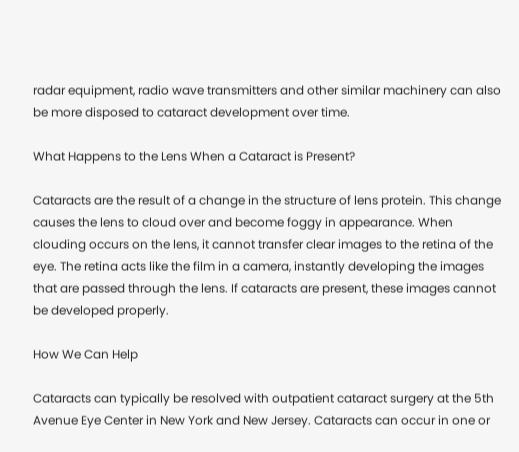radar equipment, radio wave transmitters and other similar machinery can also be more disposed to cataract development over time.

What Happens to the Lens When a Cataract is Present?

Cataracts are the result of a change in the structure of lens protein. This change causes the lens to cloud over and become foggy in appearance. When clouding occurs on the lens, it cannot transfer clear images to the retina of the eye. The retina acts like the film in a camera, instantly developing the images that are passed through the lens. If cataracts are present, these images cannot be developed properly.

How We Can Help

Cataracts can typically be resolved with outpatient cataract surgery at the 5th Avenue Eye Center in New York and New Jersey. Cataracts can occur in one or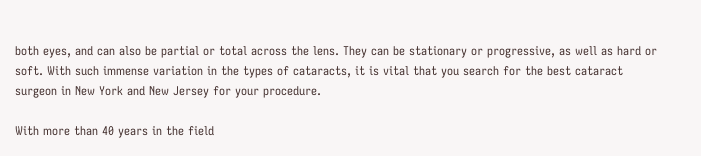both eyes, and can also be partial or total across the lens. They can be stationary or progressive, as well as hard or soft. With such immense variation in the types of cataracts, it is vital that you search for the best cataract surgeon in New York and New Jersey for your procedure.

With more than 40 years in the field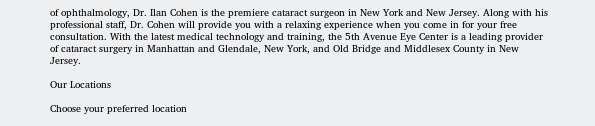of ophthalmology, Dr. Ilan Cohen is the premiere cataract surgeon in New York and New Jersey. Along with his professional staff, Dr. Cohen will provide you with a relaxing experience when you come in for your free consultation. With the latest medical technology and training, the 5th Avenue Eye Center is a leading provider of cataract surgery in Manhattan and Glendale, New York, and Old Bridge and Middlesex County in New Jersey.

Our Locations

Choose your preferred location